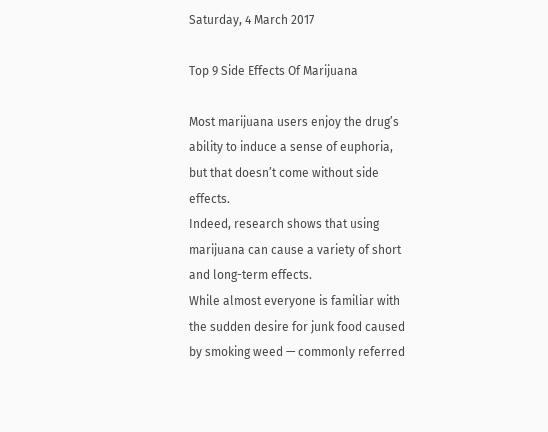Saturday, 4 March 2017

Top 9 Side Effects Of Marijuana

Most marijuana users enjoy the drug’s ability to induce a sense of euphoria, but that doesn’t come without side effects.
Indeed, research shows that using marijuana can cause a variety of short and long-term effects.
While almost everyone is familiar with the sudden desire for junk food caused by smoking weed — commonly referred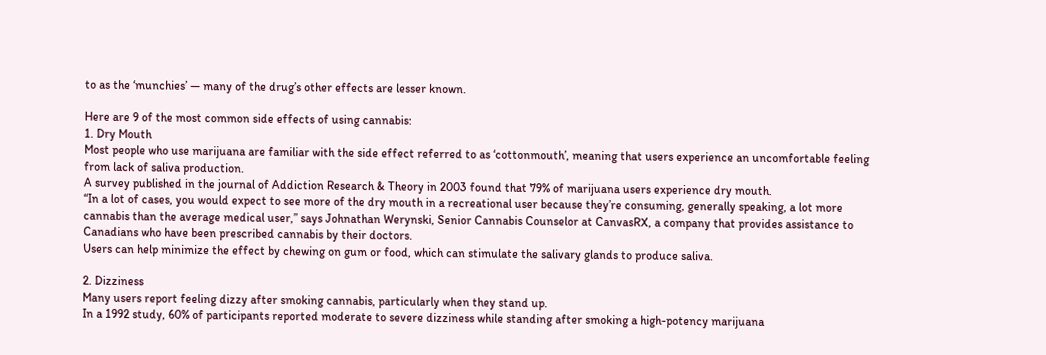to as the ‘munchies’ — many of the drug’s other effects are lesser known.

Here are 9 of the most common side effects of using cannabis:
1. Dry Mouth
Most people who use marijuana are familiar with the side effect referred to as ‘cottonmouth’, meaning that users experience an uncomfortable feeling from lack of saliva production.
A survey published in the journal of Addiction Research & Theory in 2003 found that 79% of marijuana users experience dry mouth.
“In a lot of cases, you would expect to see more of the dry mouth in a recreational user because they’re consuming, generally speaking, a lot more cannabis than the average medical user,” says Johnathan Werynski, Senior Cannabis Counselor at CanvasRX, a company that provides assistance to Canadians who have been prescribed cannabis by their doctors.
Users can help minimize the effect by chewing on gum or food, which can stimulate the salivary glands to produce saliva.

2. Dizziness
Many users report feeling dizzy after smoking cannabis, particularly when they stand up.
In a 1992 study, 60% of participants reported moderate to severe dizziness while standing after smoking a high-potency marijuana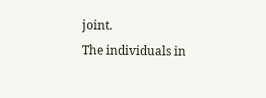joint.
The individuals in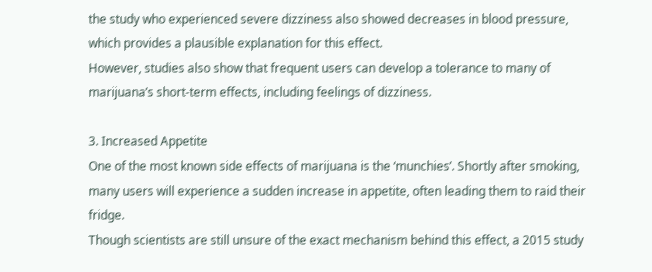the study who experienced severe dizziness also showed decreases in blood pressure, which provides a plausible explanation for this effect.
However, studies also show that frequent users can develop a tolerance to many of marijuana’s short-term effects, including feelings of dizziness.

3. Increased Appetite
One of the most known side effects of marijuana is the ‘munchies’. Shortly after smoking, many users will experience a sudden increase in appetite, often leading them to raid their fridge.
Though scientists are still unsure of the exact mechanism behind this effect, a 2015 study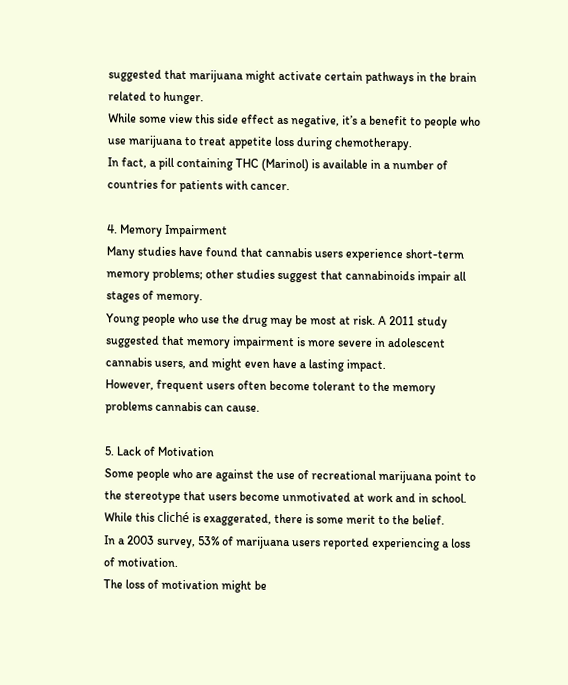suggested that marijuana might activate certain pathways in the brain related to hunger.
While some view this side effect as negative, it’s a benefit to people who use marijuana to treat appetite loss during chemotherapy.
In fact, a pill containing THC (Marinol) is available in a number of countries for patients with cancer.

4. Memory Impairment
Many studies have found that cannabis users experience short-term memory problems; other studies suggest that cannabinoids impair all stages of memory.
Young people who use the drug may be most at risk. A 2011 study suggested that memory impairment is more severe in adolescent cannabis users, and might even have a lasting impact.
However, frequent users often become tolerant to the memory problems cannabis can cause.

5. Lack of Motivation
Some people who are against the use of recreational marijuana point to the stereotype that users become unmotivated at work and in school. While this cliché is exaggerated, there is some merit to the belief.
In a 2003 survey, 53% of marijuana users reported experiencing a loss of motivation.
The loss of motivation might be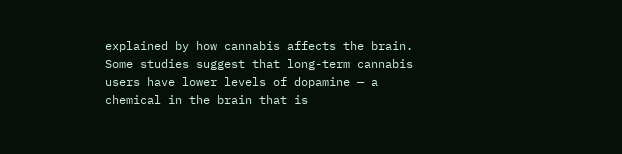explained by how cannabis affects the brain. Some studies suggest that long-term cannabis users have lower levels of dopamine — a chemical in the brain that is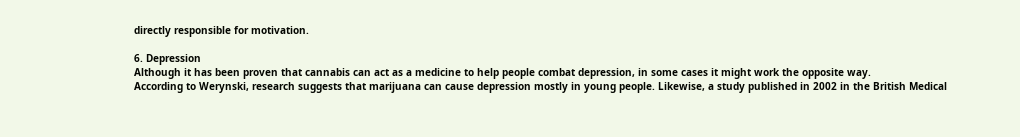directly responsible for motivation.

6. Depression
Although it has been proven that cannabis can act as a medicine to help people combat depression, in some cases it might work the opposite way.
According to Werynski, research suggests that marijuana can cause depression mostly in young people. Likewise, a study published in 2002 in the British Medical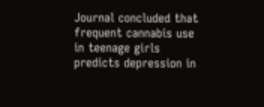Journal concluded that frequent cannabis use in teenage girls predicts depression in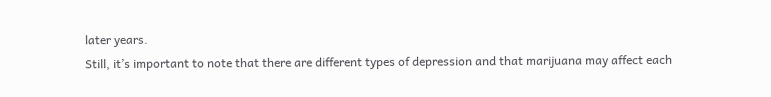later years.
Still, it’s important to note that there are different types of depression and that marijuana may affect each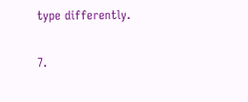type differently.

7.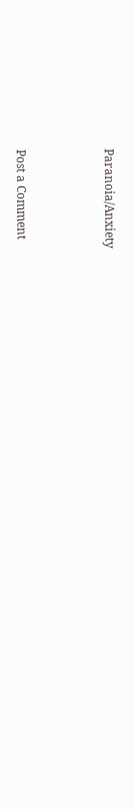Paranoia/Anxiety



Post a Comment